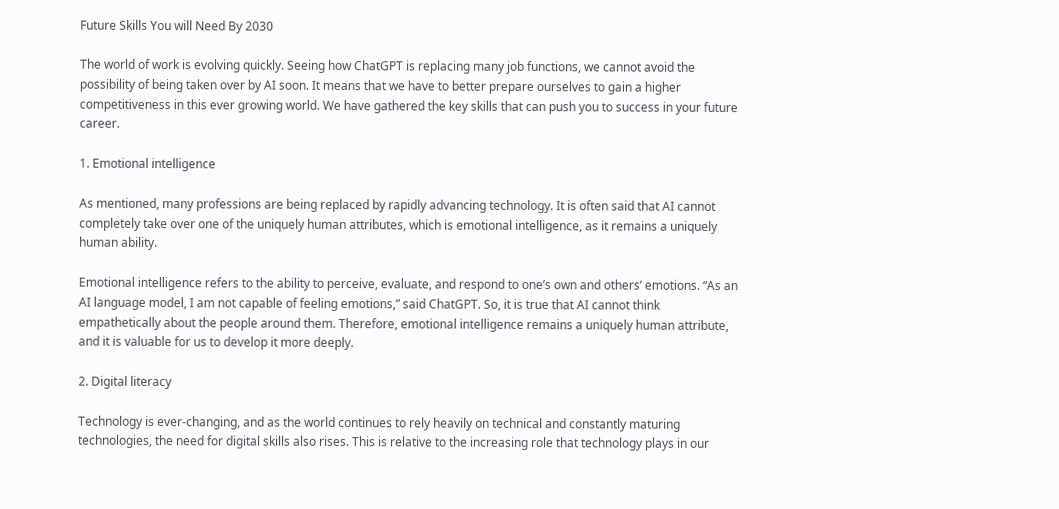Future Skills You will Need By 2030

The world of work is evolving quickly. Seeing how ChatGPT is replacing many job functions, we cannot avoid the possibility of being taken over by AI soon. It means that we have to better prepare ourselves to gain a higher competitiveness in this ever growing world. We have gathered the key skills that can push you to success in your future career.

1. Emotional intelligence

As mentioned, many professions are being replaced by rapidly advancing technology. It is often said that AI cannot completely take over one of the uniquely human attributes, which is emotional intelligence, as it remains a uniquely human ability.

Emotional intelligence refers to the ability to perceive, evaluate, and respond to one’s own and others’ emotions. “As an AI language model, I am not capable of feeling emotions,” said ChatGPT. So, it is true that AI cannot think empathetically about the people around them. Therefore, emotional intelligence remains a uniquely human attribute, and it is valuable for us to develop it more deeply.

2. Digital literacy

Technology is ever-changing, and as the world continues to rely heavily on technical and constantly maturing technologies, the need for digital skills also rises. This is relative to the increasing role that technology plays in our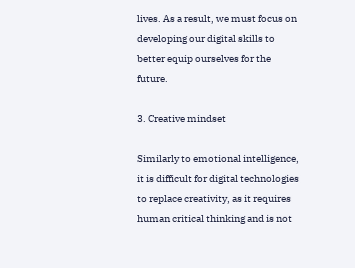lives. As a result, we must focus on developing our digital skills to better equip ourselves for the future.

3. Creative mindset

Similarly to emotional intelligence, it is difficult for digital technologies to replace creativity, as it requires human critical thinking and is not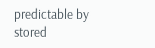predictable by stored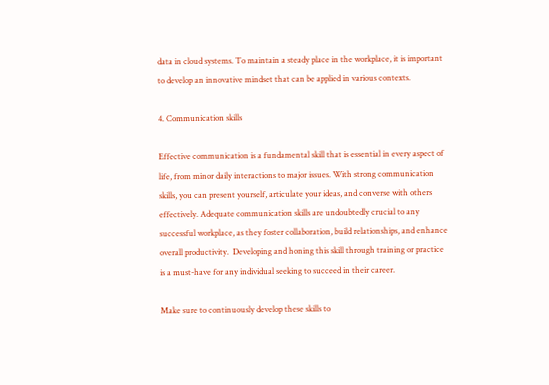data in cloud systems. To maintain a steady place in the workplace, it is important to develop an innovative mindset that can be applied in various contexts.

4. Communication skills

Effective communication is a fundamental skill that is essential in every aspect of life, from minor daily interactions to major issues. With strong communication skills, you can present yourself, articulate your ideas, and converse with others effectively. Adequate communication skills are undoubtedly crucial to any successful workplace, as they foster collaboration, build relationships, and enhance overall productivity.  Developing and honing this skill through training or practice is a must-have for any individual seeking to succeed in their career.

Make sure to continuously develop these skills to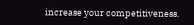increase your competitiveness.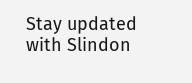Stay updated with Slindon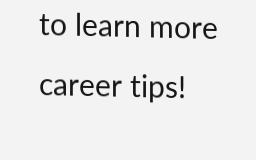to learn more career tips!